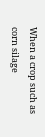When a crop such as corn silage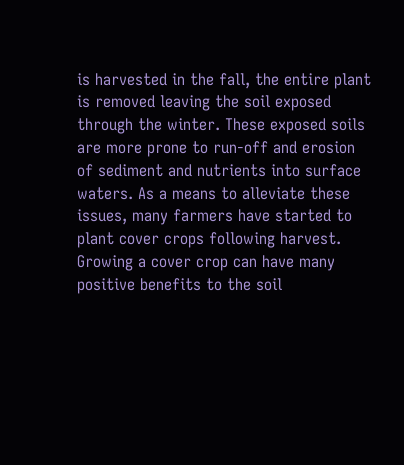is harvested in the fall, the entire plant is removed leaving the soil exposed through the winter. These exposed soils are more prone to run-off and erosion of sediment and nutrients into surface waters. As a means to alleviate these issues, many farmers have started to plant cover crops following harvest. Growing a cover crop can have many positive benefits to the soil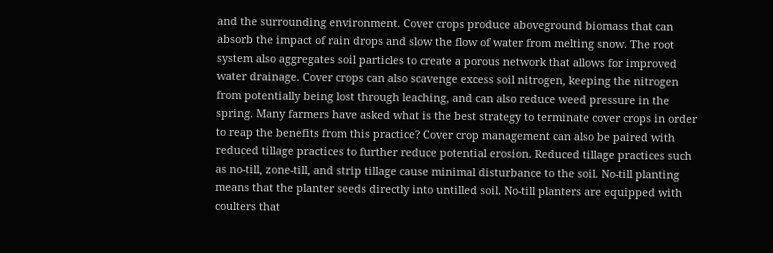and the surrounding environment. Cover crops produce aboveground biomass that can absorb the impact of rain drops and slow the flow of water from melting snow. The root system also aggregates soil particles to create a porous network that allows for improved water drainage. Cover crops can also scavenge excess soil nitrogen, keeping the nitrogen from potentially being lost through leaching, and can also reduce weed pressure in the spring. Many farmers have asked what is the best strategy to terminate cover crops in order to reap the benefits from this practice? Cover crop management can also be paired with reduced tillage practices to further reduce potential erosion. Reduced tillage practices such as no-till, zone-till, and strip tillage cause minimal disturbance to the soil. No-till planting means that the planter seeds directly into untilled soil. No-till planters are equipped with coulters that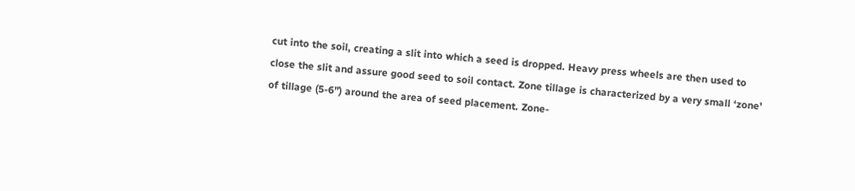cut into the soil, creating a slit into which a seed is dropped. Heavy press wheels are then used to close the slit and assure good seed to soil contact. Zone tillage is characterized by a very small ‘zone’ of tillage (5-6”) around the area of seed placement. Zone-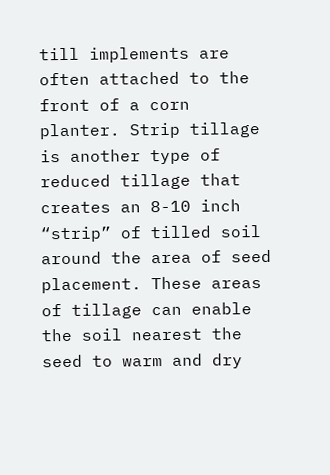till implements are often attached to the front of a corn planter. Strip tillage is another type of reduced tillage that creates an 8-10 inch “strip” of tilled soil around the area of seed placement. These areas of tillage can enable the soil nearest the seed to warm and dry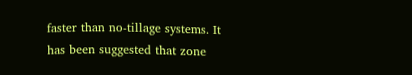faster than no-tillage systems. It has been suggested that zone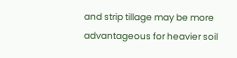and strip tillage may be more advantageous for heavier soil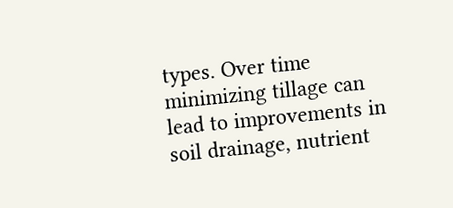types. Over time minimizing tillage can lead to improvements in soil drainage, nutrient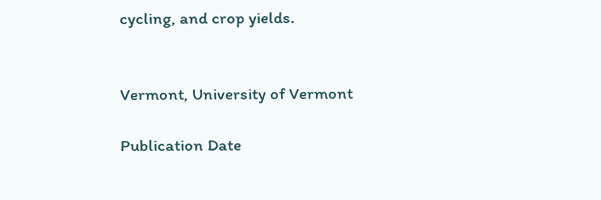cycling, and crop yields.


Vermont, University of Vermont

Publication Date